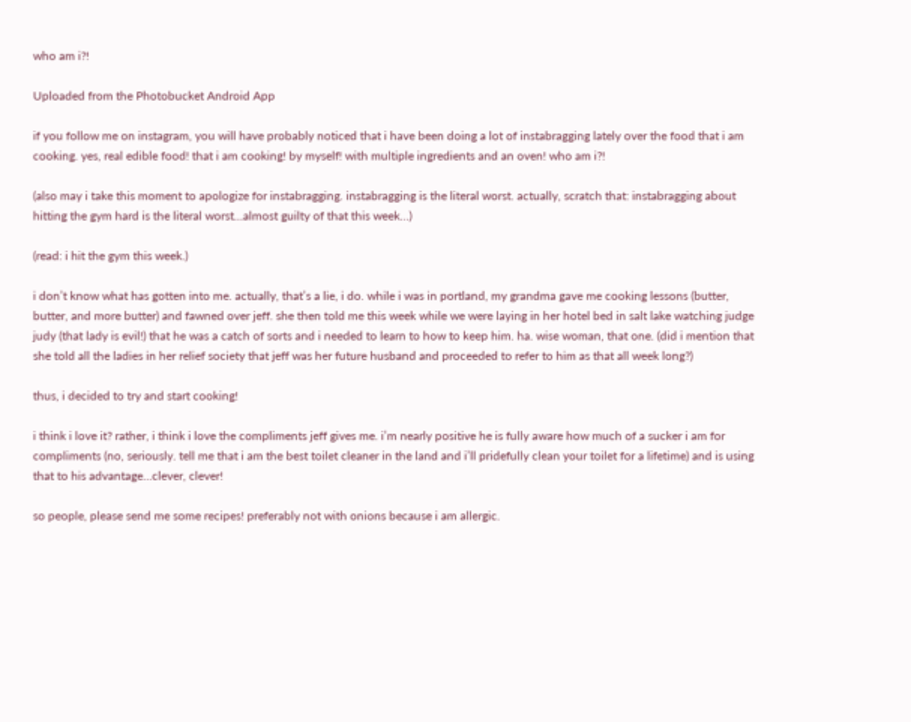who am i?!

Uploaded from the Photobucket Android App

if you follow me on instagram, you will have probably noticed that i have been doing a lot of instabragging lately over the food that i am cooking. yes, real edible food! that i am cooking! by myself! with multiple ingredients and an oven! who am i?!

(also may i take this moment to apologize for instabragging. instabragging is the literal worst. actually, scratch that: instabragging about hitting the gym hard is the literal worst…almost guilty of that this week…)

(read: i hit the gym this week.)

i don’t know what has gotten into me. actually, that’s a lie, i do. while i was in portland, my grandma gave me cooking lessons (butter, butter, and more butter) and fawned over jeff. she then told me this week while we were laying in her hotel bed in salt lake watching judge judy (that lady is evil!) that he was a catch of sorts and i needed to learn to how to keep him. ha. wise woman, that one. (did i mention that she told all the ladies in her relief society that jeff was her future husband and proceeded to refer to him as that all week long?)

thus, i decided to try and start cooking!

i think i love it? rather, i think i love the compliments jeff gives me. i’m nearly positive he is fully aware how much of a sucker i am for compliments (no, seriously. tell me that i am the best toilet cleaner in the land and i’ll pridefully clean your toilet for a lifetime) and is using that to his advantage…clever, clever!

so people, please send me some recipes! preferably not with onions because i am allergic.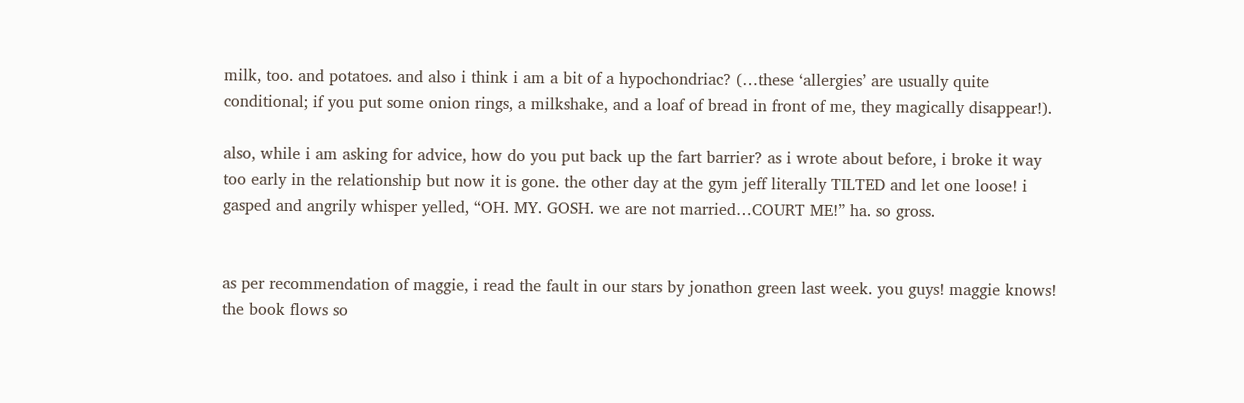milk, too. and potatoes. and also i think i am a bit of a hypochondriac? (…these ‘allergies’ are usually quite conditional; if you put some onion rings, a milkshake, and a loaf of bread in front of me, they magically disappear!).

also, while i am asking for advice, how do you put back up the fart barrier? as i wrote about before, i broke it way too early in the relationship but now it is gone. the other day at the gym jeff literally TILTED and let one loose! i gasped and angrily whisper yelled, “OH. MY. GOSH. we are not married…COURT ME!” ha. so gross.


as per recommendation of maggie, i read the fault in our stars by jonathon green last week. you guys! maggie knows! the book flows so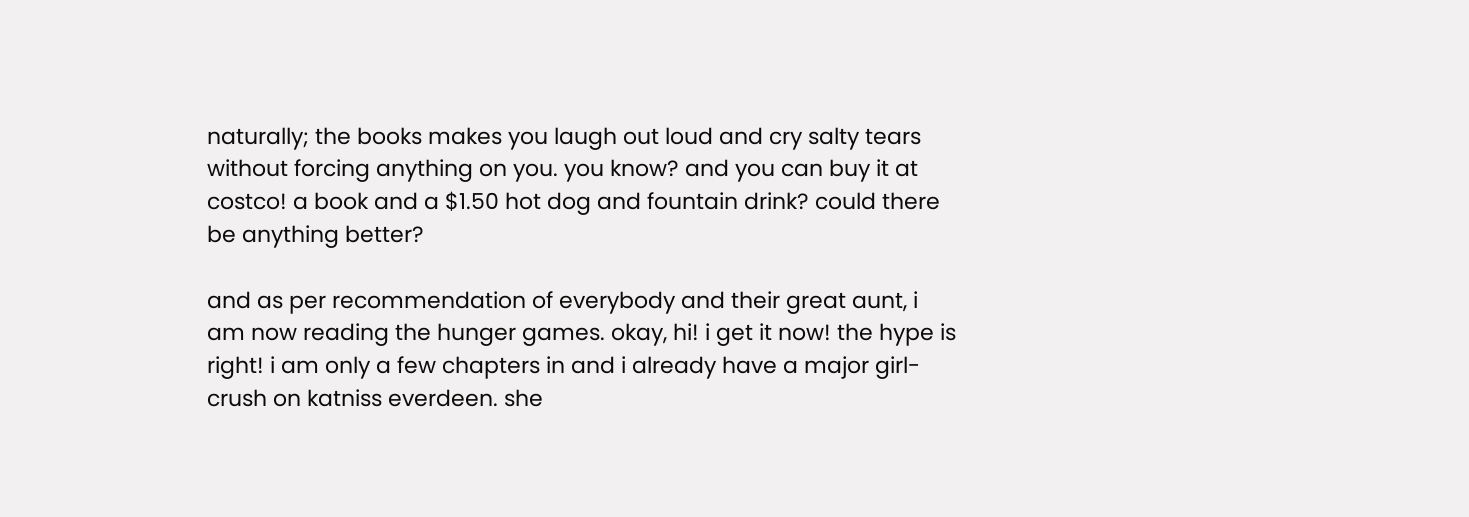naturally; the books makes you laugh out loud and cry salty tears without forcing anything on you. you know? and you can buy it at costco! a book and a $1.50 hot dog and fountain drink? could there be anything better?

and as per recommendation of everybody and their great aunt, i am now reading the hunger games. okay, hi! i get it now! the hype is right! i am only a few chapters in and i already have a major girl-crush on katniss everdeen. she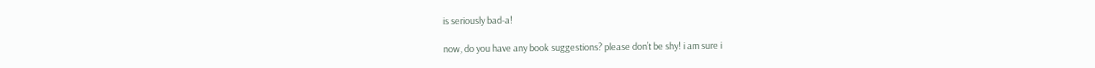is seriously bad-a!

now, do you have any book suggestions? please don’t be shy! i am sure i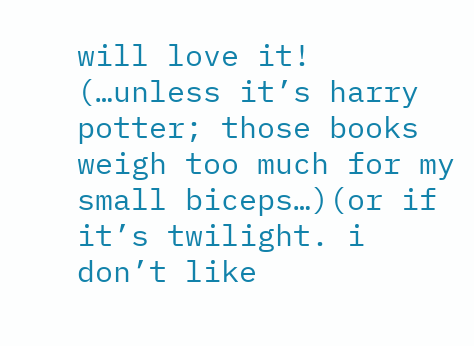will love it! (…unless it’s harry potter; those books weigh too much for my small biceps…)(or if it’s twilight. i don’t like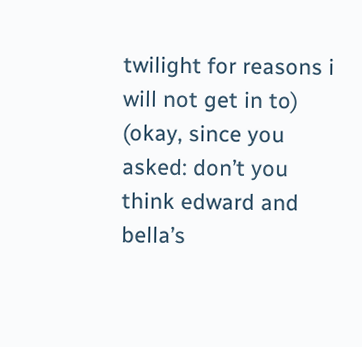twilight for reasons i will not get in to) (okay, since you asked: don’t you think edward and bella’s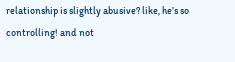relationship is slightly abusive? like, he’s so controlling! and not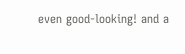even good-looking! and a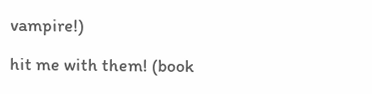vampire!)

hit me with them! (book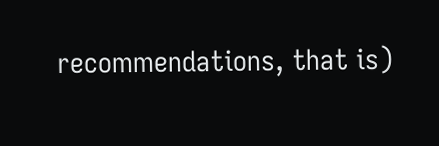recommendations, that is)